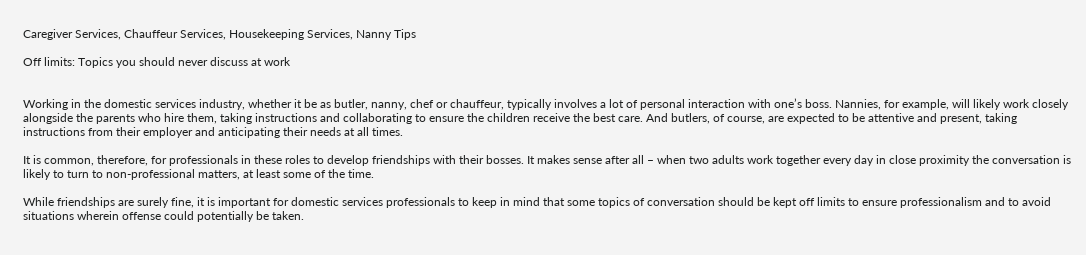Caregiver Services, Chauffeur Services, Housekeeping Services, Nanny Tips

Off limits: Topics you should never discuss at work


Working in the domestic services industry, whether it be as butler, nanny, chef or chauffeur, typically involves a lot of personal interaction with one’s boss. Nannies, for example, will likely work closely alongside the parents who hire them, taking instructions and collaborating to ensure the children receive the best care. And butlers, of course, are expected to be attentive and present, taking instructions from their employer and anticipating their needs at all times.

It is common, therefore, for professionals in these roles to develop friendships with their bosses. It makes sense after all – when two adults work together every day in close proximity the conversation is likely to turn to non-professional matters, at least some of the time.

While friendships are surely fine, it is important for domestic services professionals to keep in mind that some topics of conversation should be kept off limits to ensure professionalism and to avoid situations wherein offense could potentially be taken.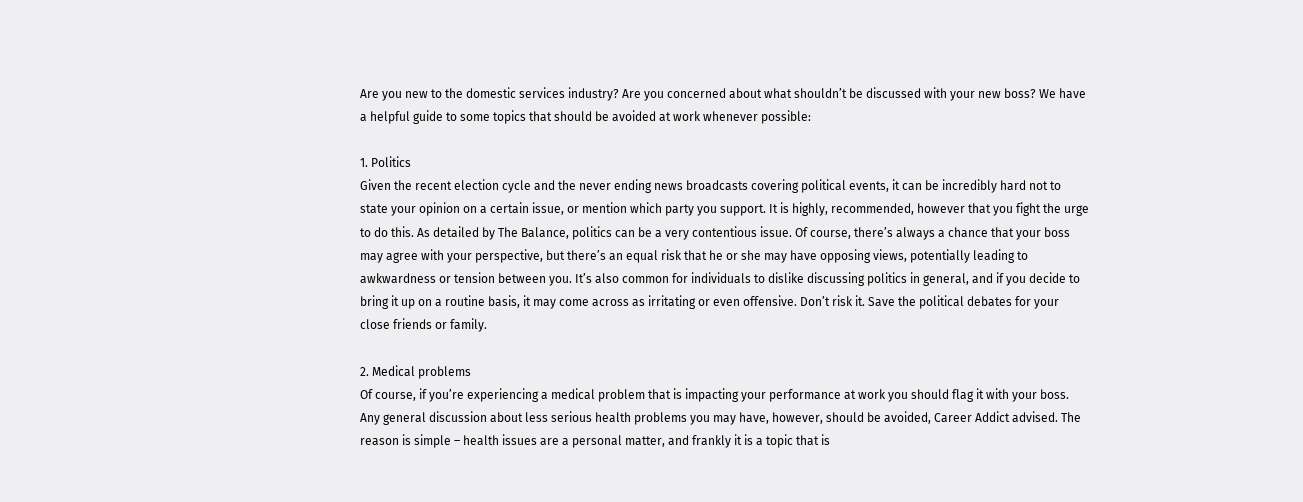Are you new to the domestic services industry? Are you concerned about what shouldn’t be discussed with your new boss? We have a helpful guide to some topics that should be avoided at work whenever possible:

1. Politics
Given the recent election cycle and the never ending news broadcasts covering political events, it can be incredibly hard not to state your opinion on a certain issue, or mention which party you support. It is highly, recommended, however that you fight the urge to do this. As detailed by The Balance, politics can be a very contentious issue. Of course, there’s always a chance that your boss may agree with your perspective, but there’s an equal risk that he or she may have opposing views, potentially leading to awkwardness or tension between you. It’s also common for individuals to dislike discussing politics in general, and if you decide to bring it up on a routine basis, it may come across as irritating or even offensive. Don’t risk it. Save the political debates for your close friends or family.

2. Medical problems
Of course, if you’re experiencing a medical problem that is impacting your performance at work you should flag it with your boss. Any general discussion about less serious health problems you may have, however, should be avoided, Career Addict advised. The reason is simple – health issues are a personal matter, and frankly it is a topic that is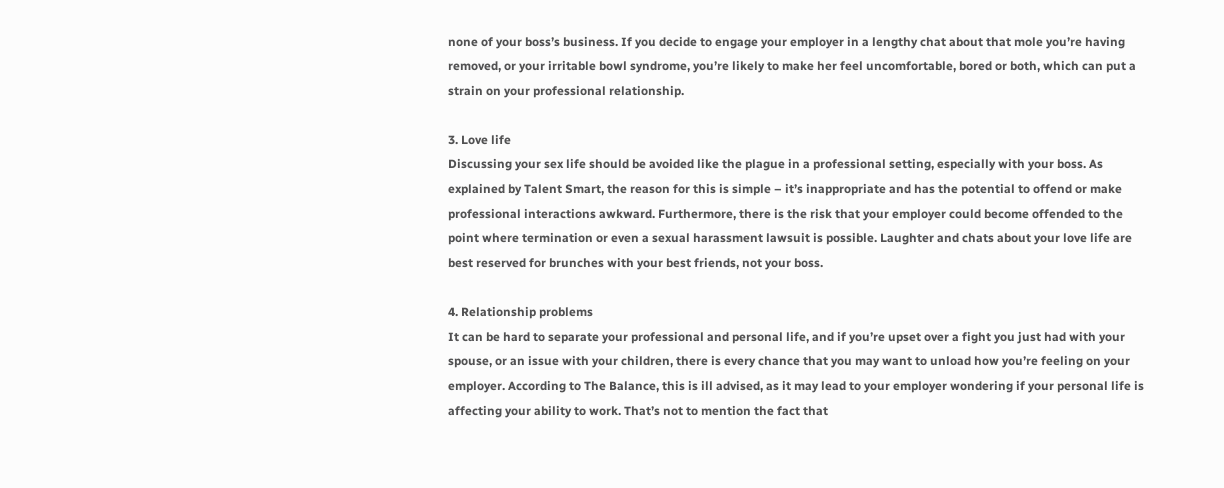none of your boss’s business. If you decide to engage your employer in a lengthy chat about that mole you’re having removed, or your irritable bowl syndrome, you’re likely to make her feel uncomfortable, bored or both, which can put a strain on your professional relationship.

3. Love life
Discussing your sex life should be avoided like the plague in a professional setting, especially with your boss. As explained by Talent Smart, the reason for this is simple – it’s inappropriate and has the potential to offend or make professional interactions awkward. Furthermore, there is the risk that your employer could become offended to the point where termination or even a sexual harassment lawsuit is possible. Laughter and chats about your love life are best reserved for brunches with your best friends, not your boss.

4. Relationship problems
It can be hard to separate your professional and personal life, and if you’re upset over a fight you just had with your spouse, or an issue with your children, there is every chance that you may want to unload how you’re feeling on your employer. According to The Balance, this is ill advised, as it may lead to your employer wondering if your personal life is affecting your ability to work. That’s not to mention the fact that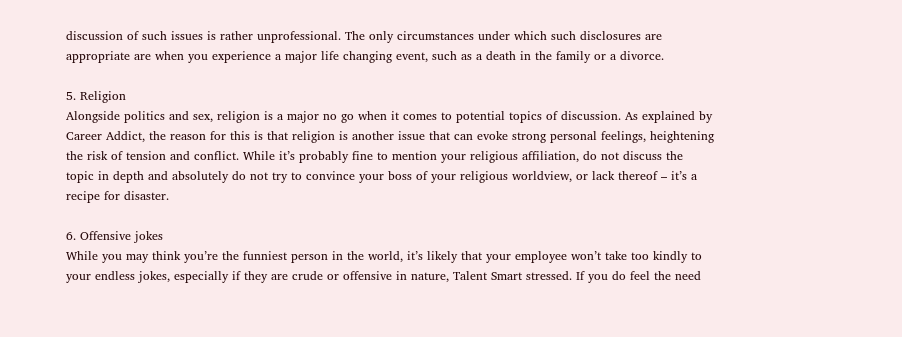discussion of such issues is rather unprofessional. The only circumstances under which such disclosures are appropriate are when you experience a major life changing event, such as a death in the family or a divorce.

5. Religion
Alongside politics and sex, religion is a major no go when it comes to potential topics of discussion. As explained by Career Addict, the reason for this is that religion is another issue that can evoke strong personal feelings, heightening the risk of tension and conflict. While it’s probably fine to mention your religious affiliation, do not discuss the topic in depth and absolutely do not try to convince your boss of your religious worldview, or lack thereof – it’s a recipe for disaster.

6. Offensive jokes
While you may think you’re the funniest person in the world, it’s likely that your employee won’t take too kindly to your endless jokes, especially if they are crude or offensive in nature, Talent Smart stressed. If you do feel the need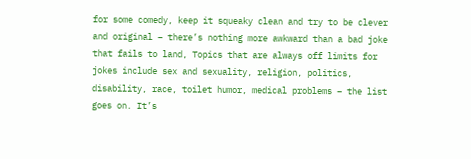for some comedy, keep it squeaky clean and try to be clever and original – there’s nothing more awkward than a bad joke that fails to land, Topics that are always off limits for jokes include sex and sexuality, religion, politics, disability, race, toilet humor, medical problems – the list goes on. It’s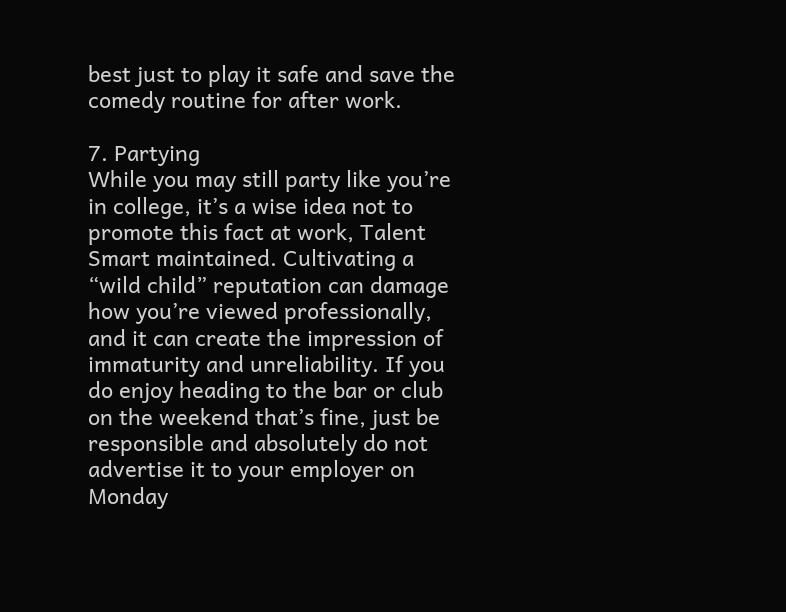best just to play it safe and save the comedy routine for after work.

7. Partying
While you may still party like you’re in college, it’s a wise idea not to promote this fact at work, Talent Smart maintained. Cultivating a “wild child” reputation can damage how you’re viewed professionally, and it can create the impression of immaturity and unreliability. If you do enjoy heading to the bar or club on the weekend that’s fine, just be responsible and absolutely do not advertise it to your employer on Monday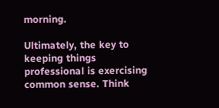morning.

Ultimately, the key to keeping things professional is exercising common sense. Think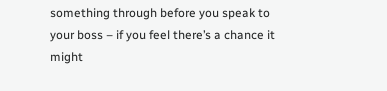something through before you speak to your boss – if you feel there’s a chance it might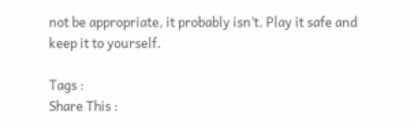not be appropriate, it probably isn’t. Play it safe and keep it to yourself.

Tags :
Share This :